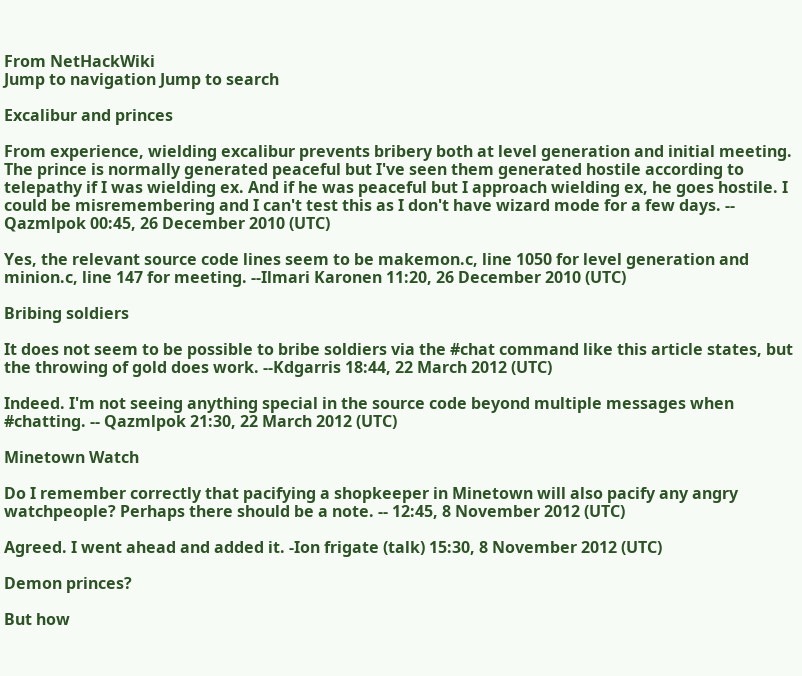From NetHackWiki
Jump to navigation Jump to search

Excalibur and princes

From experience, wielding excalibur prevents bribery both at level generation and initial meeting. The prince is normally generated peaceful but I've seen them generated hostile according to telepathy if I was wielding ex. And if he was peaceful but I approach wielding ex, he goes hostile. I could be misremembering and I can't test this as I don't have wizard mode for a few days. -- Qazmlpok 00:45, 26 December 2010 (UTC)

Yes, the relevant source code lines seem to be makemon.c, line 1050 for level generation and minion.c, line 147 for meeting. --Ilmari Karonen 11:20, 26 December 2010 (UTC)

Bribing soldiers

It does not seem to be possible to bribe soldiers via the #chat command like this article states, but the throwing of gold does work. --Kdgarris 18:44, 22 March 2012 (UTC)

Indeed. I'm not seeing anything special in the source code beyond multiple messages when #chatting. -- Qazmlpok 21:30, 22 March 2012 (UTC)

Minetown Watch

Do I remember correctly that pacifying a shopkeeper in Minetown will also pacify any angry watchpeople? Perhaps there should be a note. -- 12:45, 8 November 2012 (UTC)

Agreed. I went ahead and added it. -Ion frigate (talk) 15:30, 8 November 2012 (UTC)

Demon princes?

But how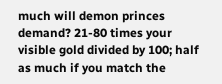much will demon princes demand? 21-80 times your visible gold divided by 100; half as much if you match the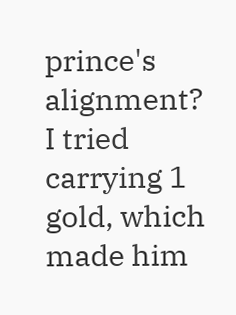prince's alignment? I tried carrying 1 gold, which made him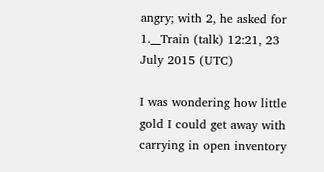angry; with 2, he asked for 1.__Train (talk) 12:21, 23 July 2015 (UTC)

I was wondering how little gold I could get away with carrying in open inventory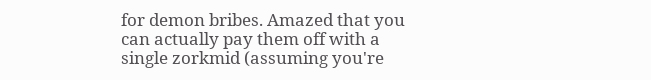for demon bribes. Amazed that you can actually pay them off with a single zorkmid (assuming you're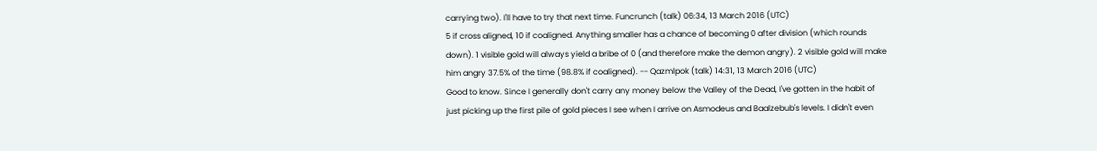carrying two). I'll have to try that next time. Funcrunch (talk) 06:34, 13 March 2016 (UTC)
5 if cross aligned, 10 if coaligned. Anything smaller has a chance of becoming 0 after division (which rounds down). 1 visible gold will always yield a bribe of 0 (and therefore make the demon angry). 2 visible gold will make him angry 37.5% of the time (98.8% if coaligned). -- Qazmlpok (talk) 14:31, 13 March 2016 (UTC)
Good to know. Since I generally don't carry any money below the Valley of the Dead, I've gotten in the habit of just picking up the first pile of gold pieces I see when I arrive on Asmodeus and Baalzebub's levels. I didn't even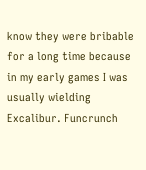know they were bribable for a long time because in my early games I was usually wielding Excalibur. Funcrunch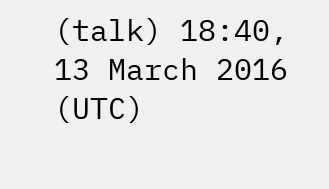(talk) 18:40, 13 March 2016 (UTC)